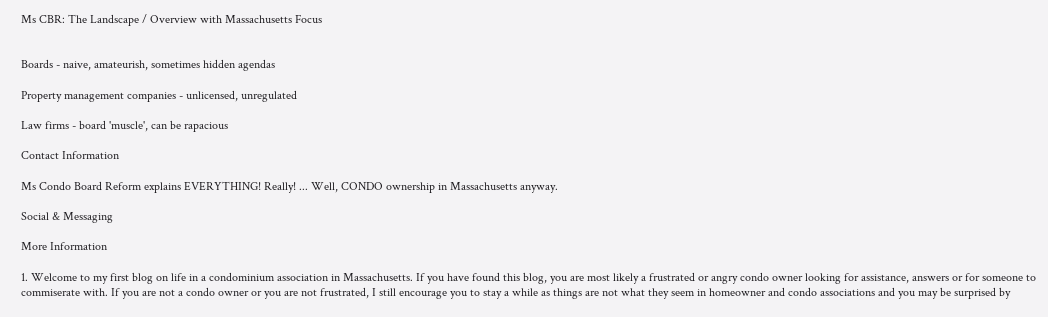Ms CBR: The Landscape / Overview with Massachusetts Focus


Boards - naive, amateurish, sometimes hidden agendas

Property management companies - unlicensed, unregulated

Law firms - board 'muscle', can be rapacious

Contact Information

Ms Condo Board Reform explains EVERYTHING! Really! ... Well, CONDO ownership in Massachusetts anyway.

Social & Messaging

More Information

1. Welcome to my first blog on life in a condominium association in Massachusetts. If you have found this blog, you are most likely a frustrated or angry condo owner looking for assistance, answers or for someone to commiserate with. If you are not a condo owner or you are not frustrated, I still encourage you to stay a while as things are not what they seem in homeowner and condo associations and you may be surprised by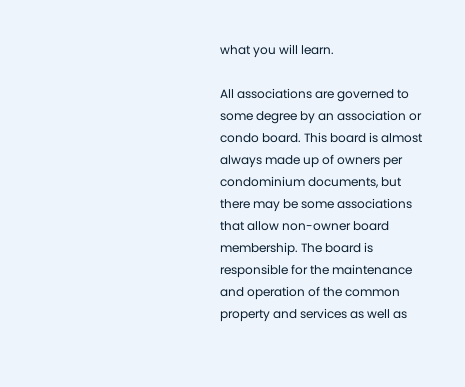what you will learn.

All associations are governed to some degree by an association or condo board. This board is almost always made up of owners per condominium documents, but there may be some associations that allow non-owner board membership. The board is responsible for the maintenance and operation of the common property and services as well as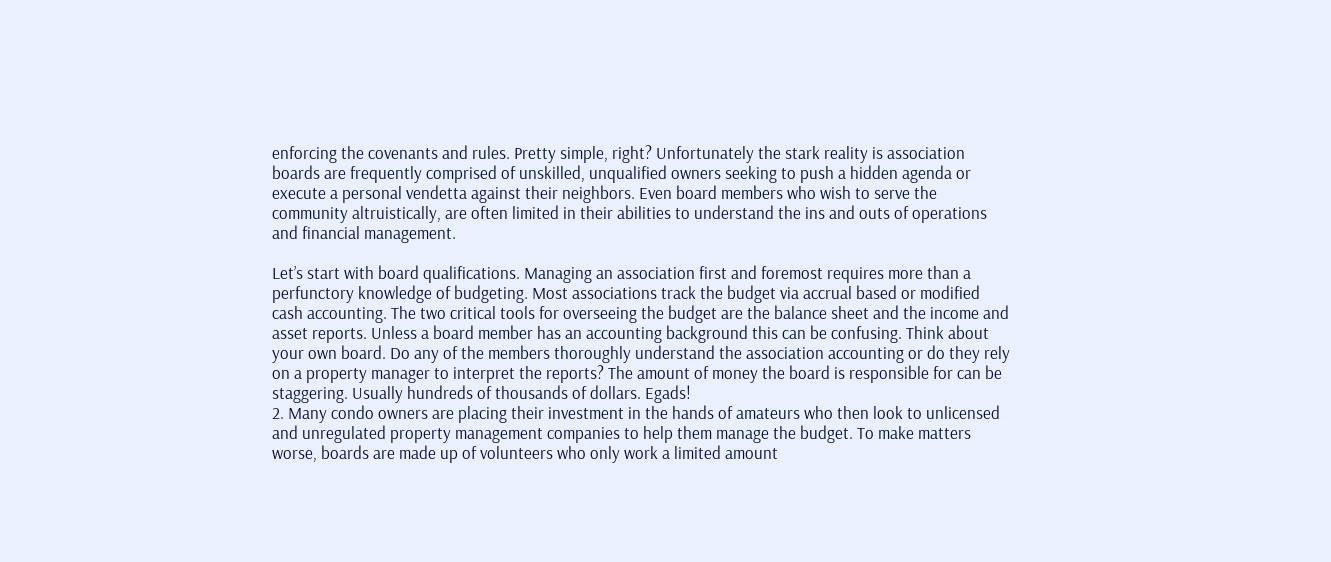enforcing the covenants and rules. Pretty simple, right? Unfortunately the stark reality is association boards are frequently comprised of unskilled, unqualified owners seeking to push a hidden agenda or execute a personal vendetta against their neighbors. Even board members who wish to serve the community altruistically, are often limited in their abilities to understand the ins and outs of operations and financial management.

Let’s start with board qualifications. Managing an association first and foremost requires more than a perfunctory knowledge of budgeting. Most associations track the budget via accrual based or modified cash accounting. The two critical tools for overseeing the budget are the balance sheet and the income and asset reports. Unless a board member has an accounting background this can be confusing. Think about your own board. Do any of the members thoroughly understand the association accounting or do they rely on a property manager to interpret the reports? The amount of money the board is responsible for can be staggering. Usually hundreds of thousands of dollars. Egads!
2. Many condo owners are placing their investment in the hands of amateurs who then look to unlicensed and unregulated property management companies to help them manage the budget. To make matters worse, boards are made up of volunteers who only work a limited amount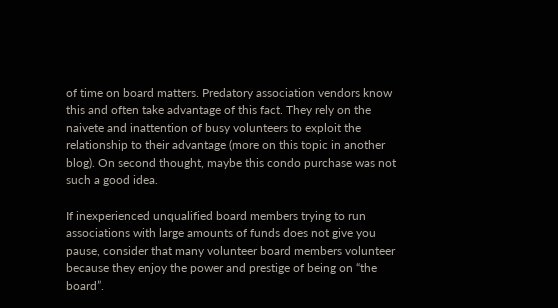of time on board matters. Predatory association vendors know this and often take advantage of this fact. They rely on the naivete and inattention of busy volunteers to exploit the relationship to their advantage (more on this topic in another blog). On second thought, maybe this condo purchase was not such a good idea.

If inexperienced unqualified board members trying to run associations with large amounts of funds does not give you pause, consider that many volunteer board members volunteer because they enjoy the power and prestige of being on “the board”.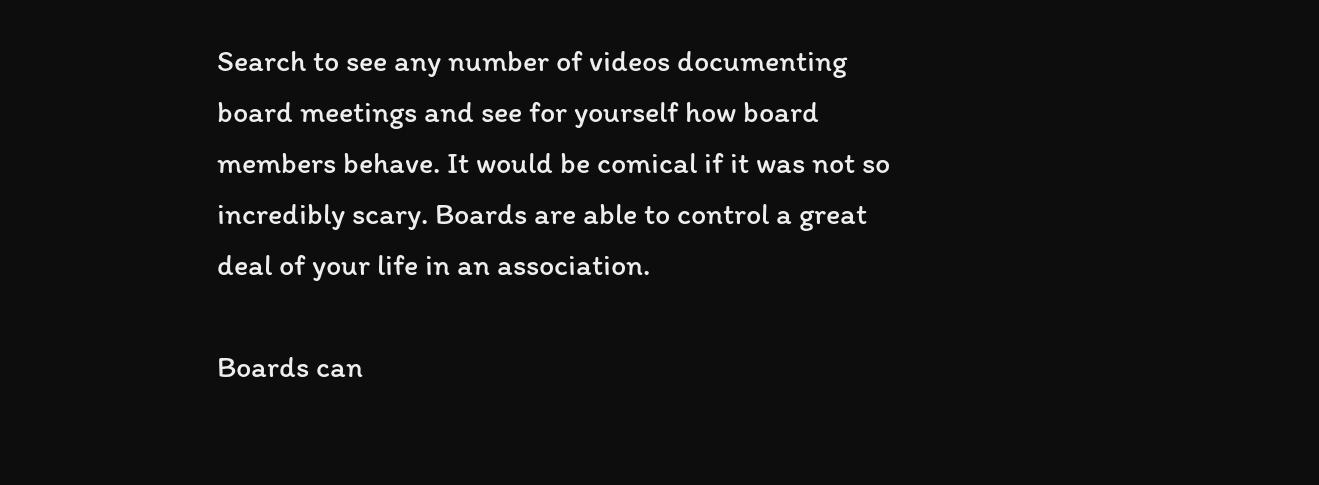Search to see any number of videos documenting board meetings and see for yourself how board members behave. It would be comical if it was not so incredibly scary. Boards are able to control a great deal of your life in an association.

Boards can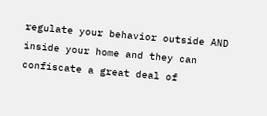regulate your behavior outside AND inside your home and they can confiscate a great deal of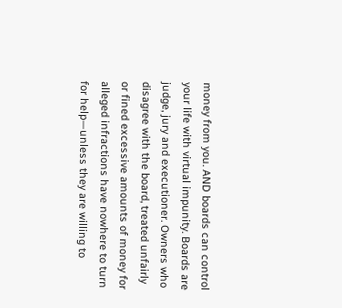money from you. AND boards can control your life with virtual impunity. Boards are judge, jury and executioner. Owners who disagree with the board, treated unfairly or fined excessive amounts of money for alleged infractions have nowhere to turn for help—unless they are willing to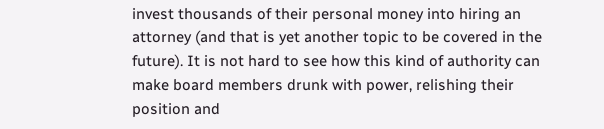invest thousands of their personal money into hiring an attorney (and that is yet another topic to be covered in the future). It is not hard to see how this kind of authority can make board members drunk with power, relishing their position and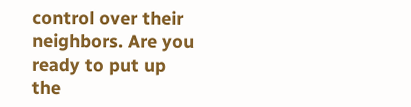control over their neighbors. Are you ready to put up the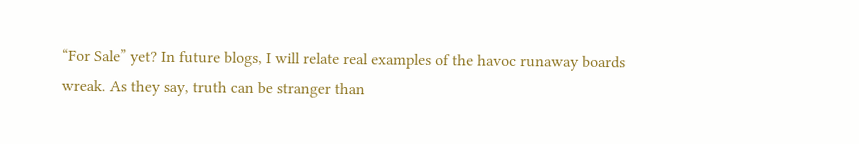“For Sale” yet? In future blogs, I will relate real examples of the havoc runaway boards wreak. As they say, truth can be stranger than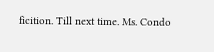ficition. Till next time. Ms. Condo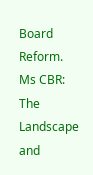Board Reform.
Ms CBR: The Landscape and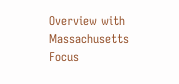Overview with Massachusetts Focus